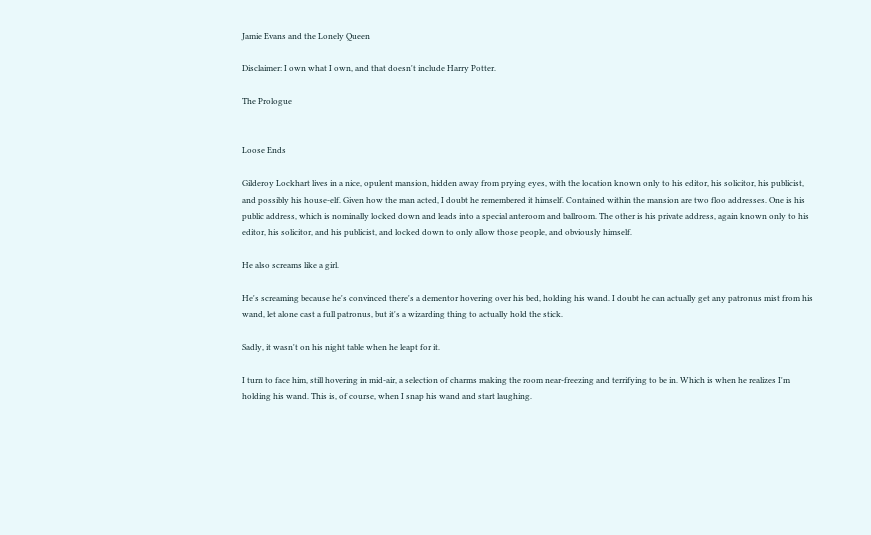Jamie Evans and the Lonely Queen

Disclaimer: I own what I own, and that doesn't include Harry Potter.

The Prologue


Loose Ends

Gilderoy Lockhart lives in a nice, opulent mansion, hidden away from prying eyes, with the location known only to his editor, his solicitor, his publicist, and possibly his house-elf. Given how the man acted, I doubt he remembered it himself. Contained within the mansion are two floo addresses. One is his public address, which is nominally locked down and leads into a special anteroom and ballroom. The other is his private address, again known only to his editor, his solicitor, and his publicist, and locked down to only allow those people, and obviously himself.

He also screams like a girl.

He's screaming because he's convinced there's a dementor hovering over his bed, holding his wand. I doubt he can actually get any patronus mist from his wand, let alone cast a full patronus, but it's a wizarding thing to actually hold the stick.

Sadly, it wasn't on his night table when he leapt for it.

I turn to face him, still hovering in mid-air, a selection of charms making the room near-freezing and terrifying to be in. Which is when he realizes I'm holding his wand. This is, of course, when I snap his wand and start laughing.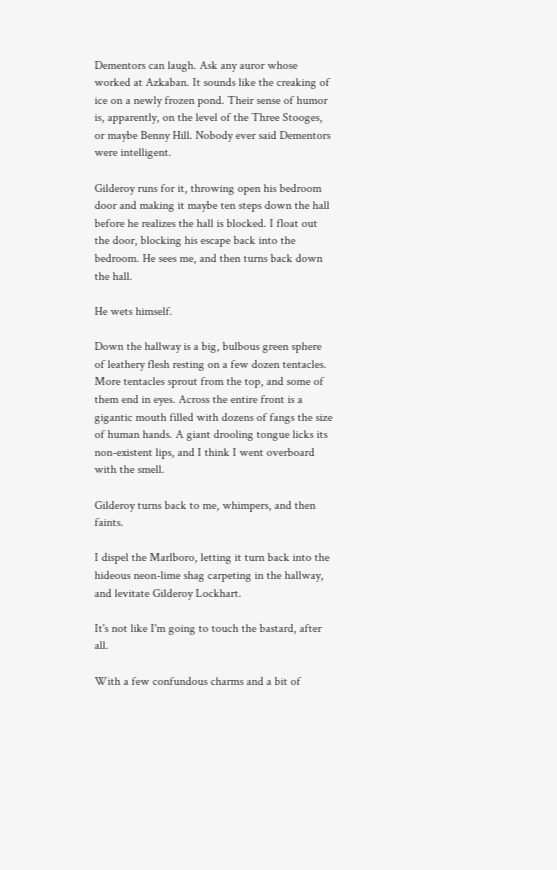Dementors can laugh. Ask any auror whose worked at Azkaban. It sounds like the creaking of ice on a newly frozen pond. Their sense of humor is, apparently, on the level of the Three Stooges, or maybe Benny Hill. Nobody ever said Dementors were intelligent.

Gilderoy runs for it, throwing open his bedroom door and making it maybe ten steps down the hall before he realizes the hall is blocked. I float out the door, blocking his escape back into the bedroom. He sees me, and then turns back down the hall.

He wets himself.

Down the hallway is a big, bulbous green sphere of leathery flesh resting on a few dozen tentacles. More tentacles sprout from the top, and some of them end in eyes. Across the entire front is a gigantic mouth filled with dozens of fangs the size of human hands. A giant drooling tongue licks its non-existent lips, and I think I went overboard with the smell.

Gilderoy turns back to me, whimpers, and then faints.

I dispel the Marlboro, letting it turn back into the hideous neon-lime shag carpeting in the hallway, and levitate Gilderoy Lockhart.

It's not like I'm going to touch the bastard, after all.

With a few confundous charms and a bit of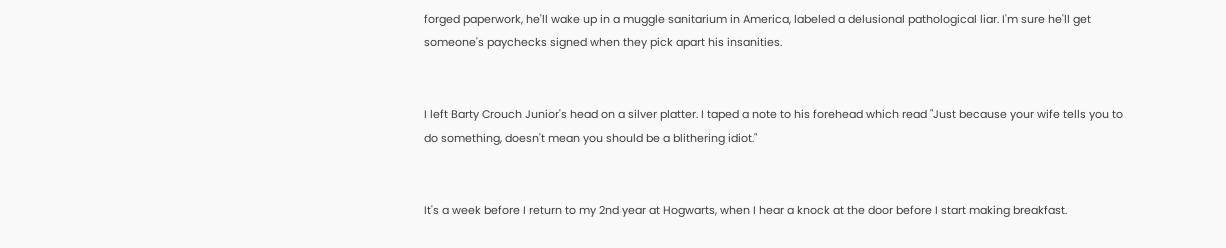forged paperwork, he'll wake up in a muggle sanitarium in America, labeled a delusional pathological liar. I'm sure he'll get someone's paychecks signed when they pick apart his insanities.


I left Barty Crouch Junior's head on a silver platter. I taped a note to his forehead which read "Just because your wife tells you to do something, doesn't mean you should be a blithering idiot."


It's a week before I return to my 2nd year at Hogwarts, when I hear a knock at the door before I start making breakfast.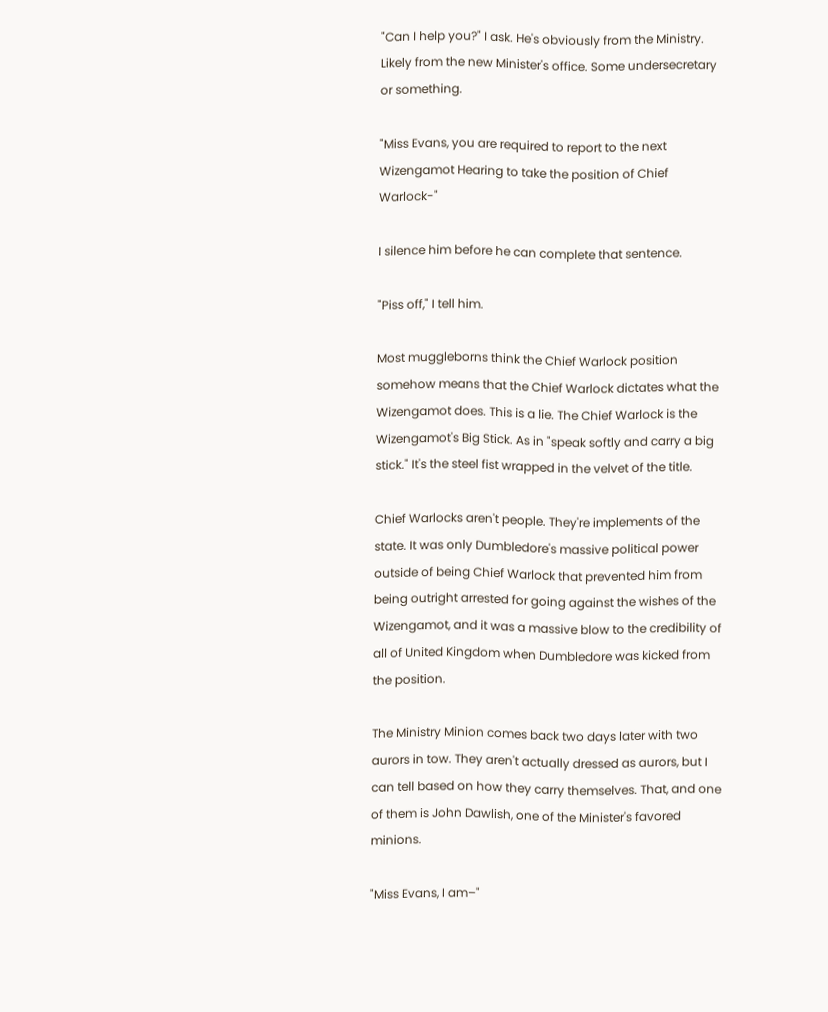"Can I help you?" I ask. He's obviously from the Ministry. Likely from the new Minister's office. Some undersecretary or something.

"Miss Evans, you are required to report to the next Wizengamot Hearing to take the position of Chief Warlock-"

I silence him before he can complete that sentence.

"Piss off," I tell him.

Most muggleborns think the Chief Warlock position somehow means that the Chief Warlock dictates what the Wizengamot does. This is a lie. The Chief Warlock is the Wizengamot's Big Stick. As in "speak softly and carry a big stick." It's the steel fist wrapped in the velvet of the title.

Chief Warlocks aren't people. They're implements of the state. It was only Dumbledore's massive political power outside of being Chief Warlock that prevented him from being outright arrested for going against the wishes of the Wizengamot, and it was a massive blow to the credibility of all of United Kingdom when Dumbledore was kicked from the position.

The Ministry Minion comes back two days later with two aurors in tow. They aren't actually dressed as aurors, but I can tell based on how they carry themselves. That, and one of them is John Dawlish, one of the Minister's favored minions.

"Miss Evans, I am–"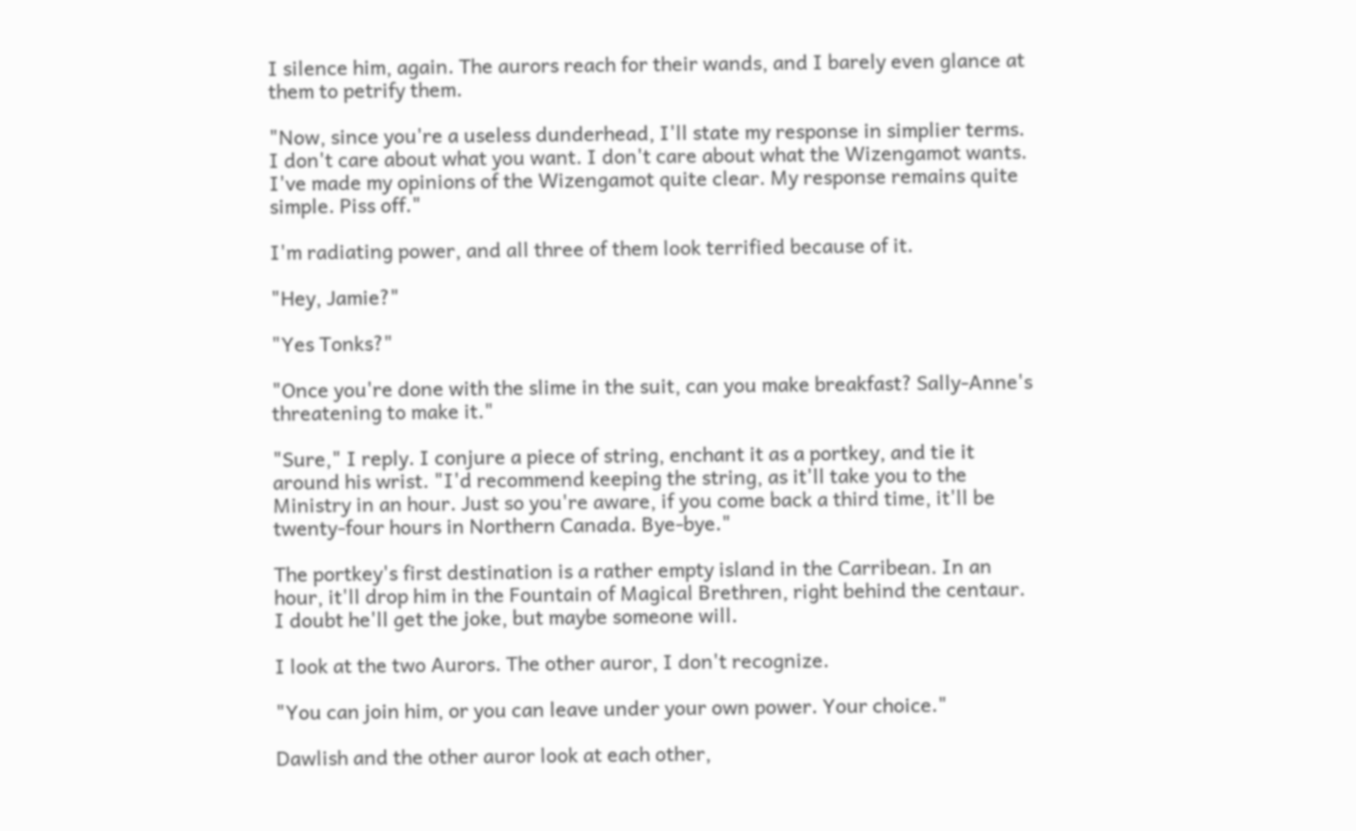I silence him, again. The aurors reach for their wands, and I barely even glance at them to petrify them.

"Now, since you're a useless dunderhead, I'll state my response in simplier terms. I don't care about what you want. I don't care about what the Wizengamot wants. I've made my opinions of the Wizengamot quite clear. My response remains quite simple. Piss off."

I'm radiating power, and all three of them look terrified because of it.

"Hey, Jamie?"

"Yes Tonks?"

"Once you're done with the slime in the suit, can you make breakfast? Sally-Anne's threatening to make it."

"Sure," I reply. I conjure a piece of string, enchant it as a portkey, and tie it around his wrist. "I'd recommend keeping the string, as it'll take you to the Ministry in an hour. Just so you're aware, if you come back a third time, it'll be twenty-four hours in Northern Canada. Bye-bye."

The portkey's first destination is a rather empty island in the Carribean. In an hour, it'll drop him in the Fountain of Magical Brethren, right behind the centaur. I doubt he'll get the joke, but maybe someone will.

I look at the two Aurors. The other auror, I don't recognize.

"You can join him, or you can leave under your own power. Your choice."

Dawlish and the other auror look at each other,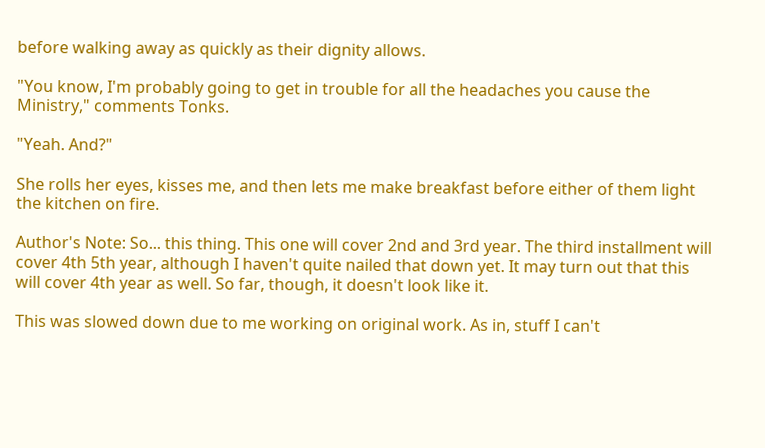before walking away as quickly as their dignity allows.

"You know, I'm probably going to get in trouble for all the headaches you cause the Ministry," comments Tonks.

"Yeah. And?"

She rolls her eyes, kisses me, and then lets me make breakfast before either of them light the kitchen on fire.

Author's Note: So... this thing. This one will cover 2nd and 3rd year. The third installment will cover 4th 5th year, although I haven't quite nailed that down yet. It may turn out that this will cover 4th year as well. So far, though, it doesn't look like it.

This was slowed down due to me working on original work. As in, stuff I can't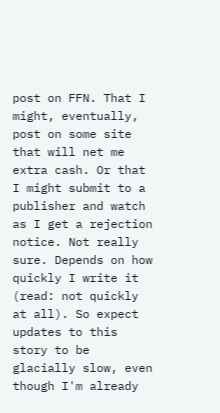post on FFN. That I might, eventually, post on some site that will net me extra cash. Or that I might submit to a publisher and watch as I get a rejection notice. Not really sure. Depends on how quickly I write it (read: not quickly at all). So expect updates to this story to be glacially slow, even though I'm already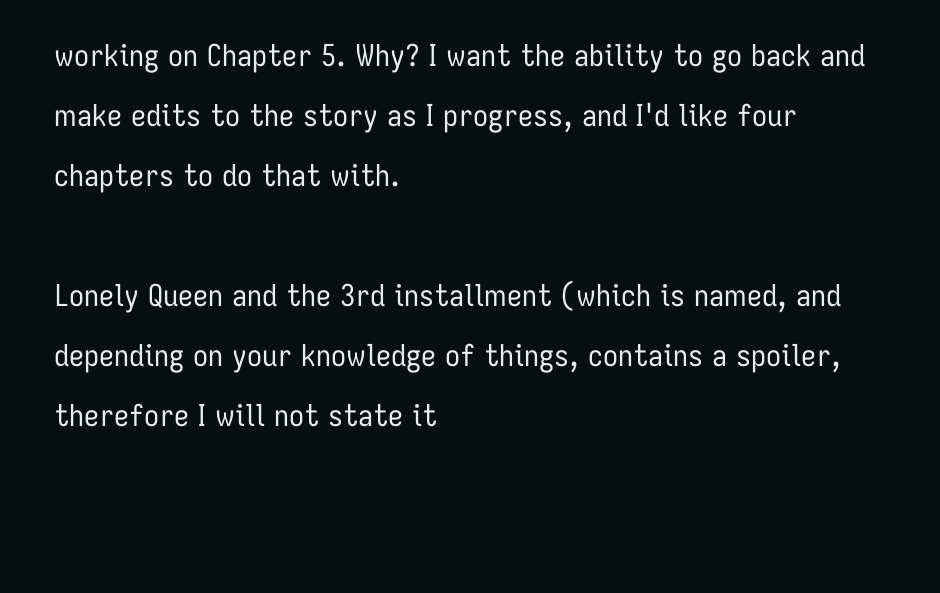working on Chapter 5. Why? I want the ability to go back and make edits to the story as I progress, and I'd like four chapters to do that with.

Lonely Queen and the 3rd installment (which is named, and depending on your knowledge of things, contains a spoiler, therefore I will not state it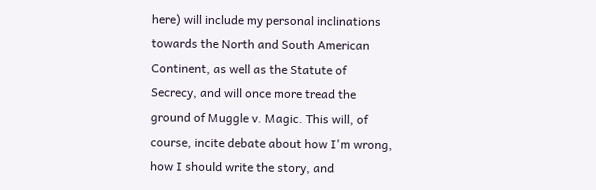here) will include my personal inclinations towards the North and South American Continent, as well as the Statute of Secrecy, and will once more tread the ground of Muggle v. Magic. This will, of course, incite debate about how I'm wrong, how I should write the story, and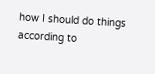how I should do things according to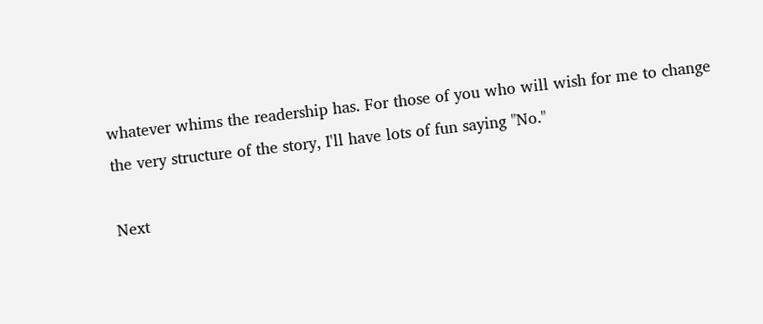whatever whims the readership has. For those of you who will wish for me to change the very structure of the story, I'll have lots of fun saying "No."

Next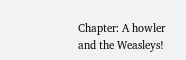Chapter: A howler and the Weasleys!